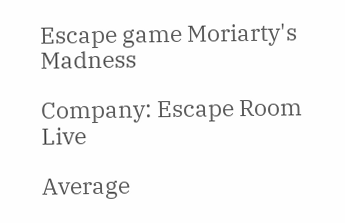Escape game Moriarty's Madness

Company: Escape Room Live

Average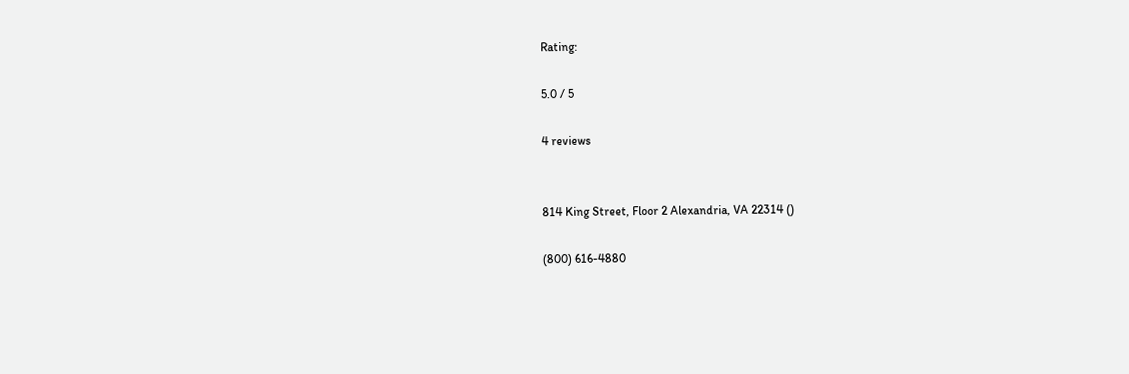Rating:

5.0 / 5

4 reviews


814 King Street, Floor 2 Alexandria, VA 22314 ()

(800) 616-4880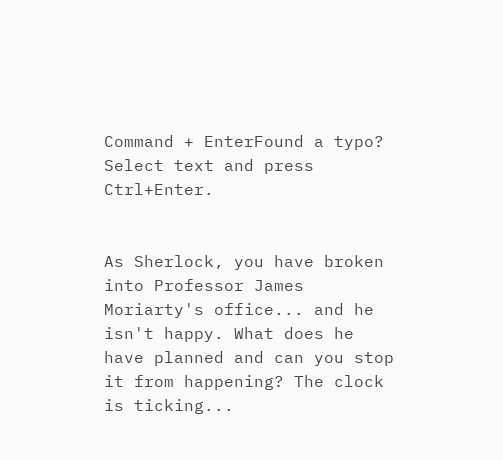Command + EnterFound a typo? Select text and press Ctrl+Enter.


As Sherlock, you have broken into Professor James Moriarty's office... and he isn't happy. What does he have planned and can you stop it from happening? The clock is ticking...